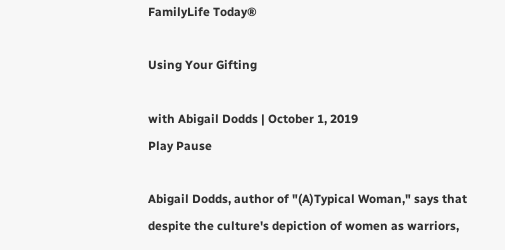FamilyLife Today®

Using Your Gifting

with Abigail Dodds | October 1, 2019
Play Pause

Abigail Dodds, author of "(A)Typical Woman," says that despite the culture's depiction of women as warriors,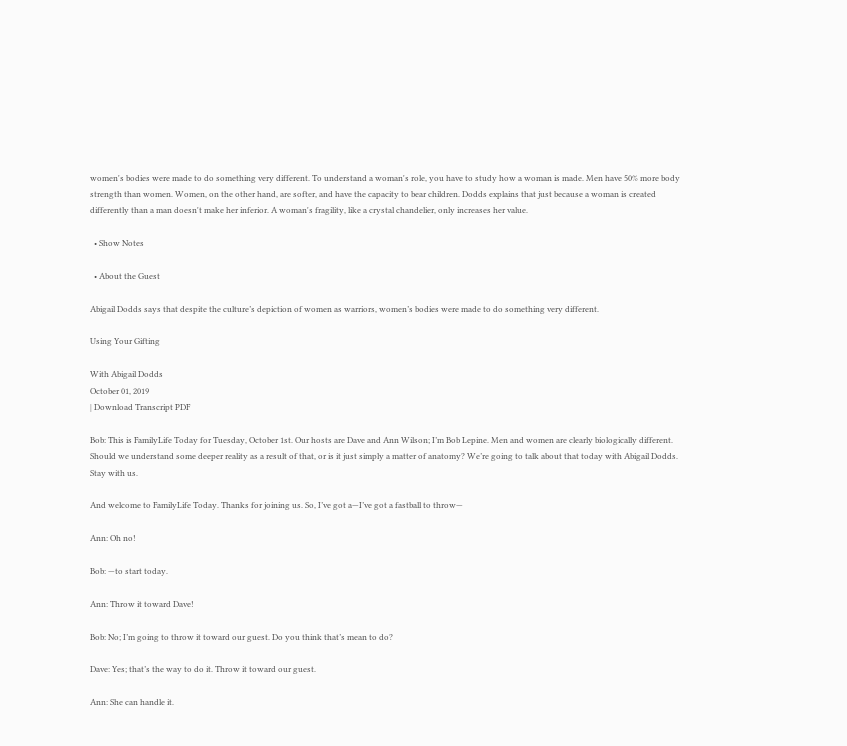women's bodies were made to do something very different. To understand a woman's role, you have to study how a woman is made. Men have 50% more body strength than women. Women, on the other hand, are softer, and have the capacity to bear children. Dodds explains that just because a woman is created differently than a man doesn't make her inferior. A woman's fragility, like a crystal chandelier, only increases her value.

  • Show Notes

  • About the Guest

Abigail Dodds says that despite the culture’s depiction of women as warriors, women’s bodies were made to do something very different.

Using Your Gifting

With Abigail Dodds
October 01, 2019
| Download Transcript PDF

Bob: This is FamilyLife Today for Tuesday, October 1st. Our hosts are Dave and Ann Wilson; I’m Bob Lepine. Men and women are clearly biologically different. Should we understand some deeper reality as a result of that, or is it just simply a matter of anatomy? We’re going to talk about that today with Abigail Dodds. Stay with us.

And welcome to FamilyLife Today. Thanks for joining us. So, I’ve got a—I’ve got a fastball to throw—

Ann: Oh no!

Bob: —to start today.

Ann: Throw it toward Dave!

Bob: No; I’m going to throw it toward our guest. Do you think that’s mean to do?

Dave: Yes; that’s the way to do it. Throw it toward our guest.

Ann: She can handle it.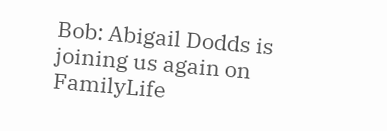Bob: Abigail Dodds is joining us again on FamilyLife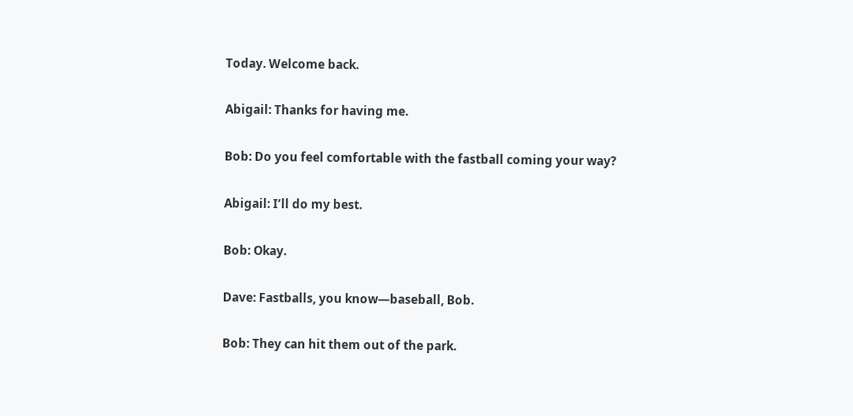Today. Welcome back.

Abigail: Thanks for having me.

Bob: Do you feel comfortable with the fastball coming your way?

Abigail: I’ll do my best.

Bob: Okay.

Dave: Fastballs, you know—baseball, Bob.

Bob: They can hit them out of the park.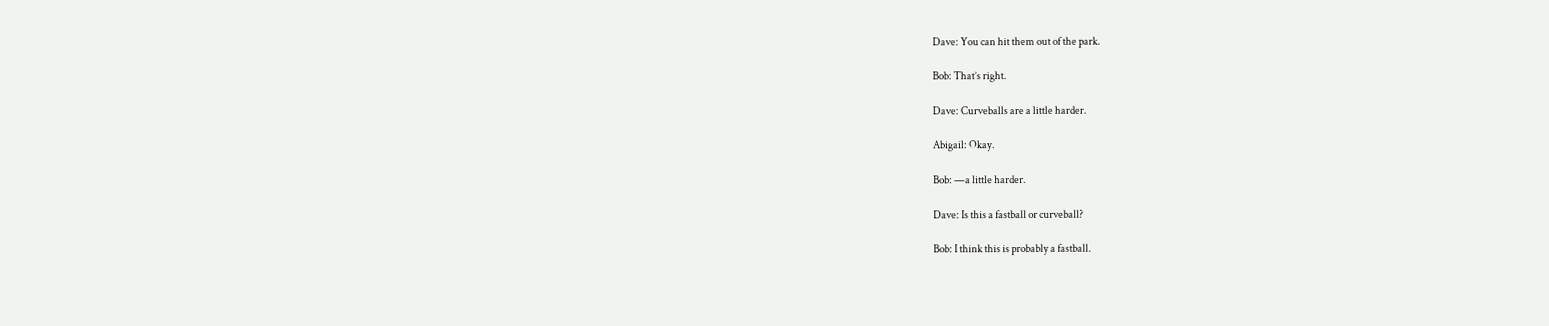Dave: You can hit them out of the park.

Bob: That’s right.

Dave: Curveballs are a little harder.

Abigail: Okay.

Bob: —a little harder.

Dave: Is this a fastball or curveball?

Bob: I think this is probably a fastball.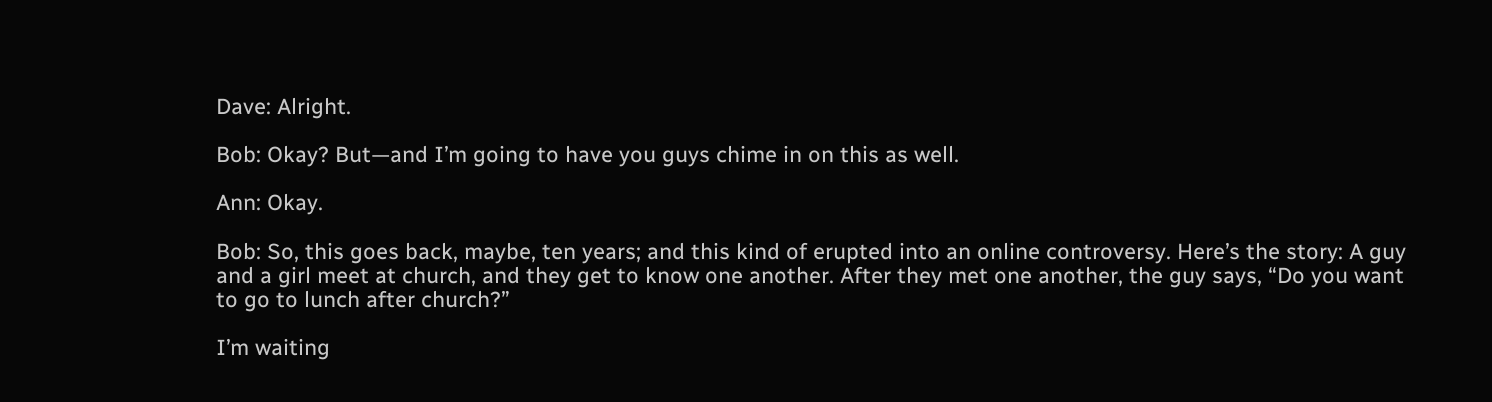Dave: Alright.

Bob: Okay? But—and I’m going to have you guys chime in on this as well.

Ann: Okay.

Bob: So, this goes back, maybe, ten years; and this kind of erupted into an online controversy. Here’s the story: A guy and a girl meet at church, and they get to know one another. After they met one another, the guy says, “Do you want to go to lunch after church?”

I’m waiting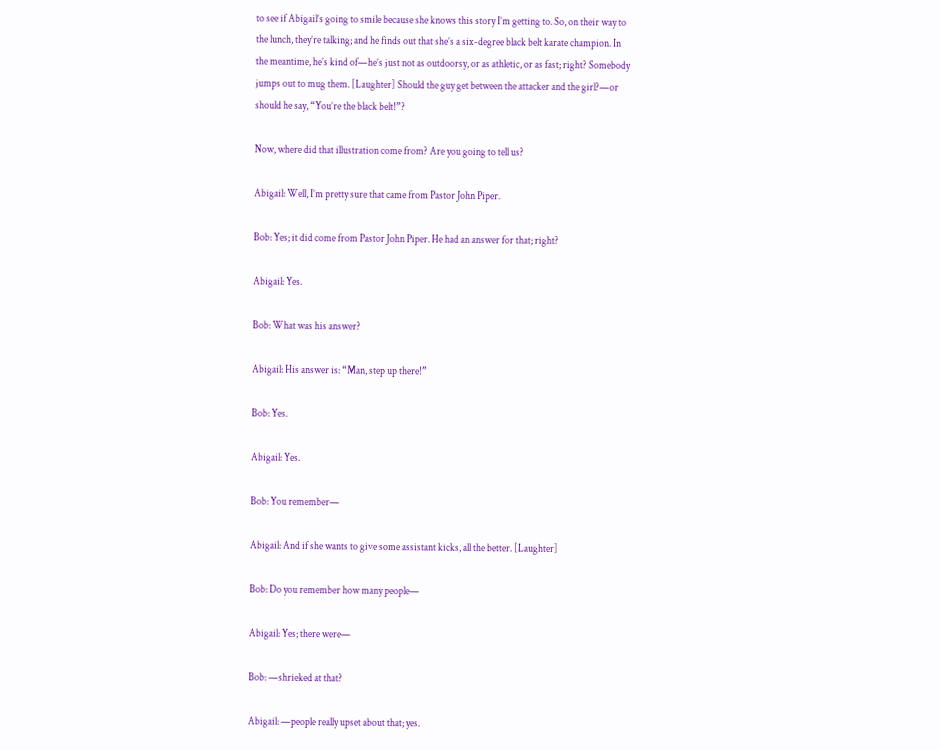to see if Abigail’s going to smile because she knows this story I’m getting to. So, on their way to the lunch, they’re talking; and he finds out that she’s a six-degree black belt karate champion. In the meantime, he’s kind of—he’s just not as outdoorsy, or as athletic, or as fast; right? Somebody jumps out to mug them. [Laughter] Should the guy get between the attacker and the girl?—or should he say, “You’re the black belt!”?

Now, where did that illustration come from? Are you going to tell us?

Abigail: Well, I’m pretty sure that came from Pastor John Piper.

Bob: Yes; it did come from Pastor John Piper. He had an answer for that; right?

Abigail: Yes.

Bob: What was his answer?

Abigail: His answer is: “Man, step up there!”

Bob: Yes.

Abigail: Yes.

Bob: You remember—

Abigail: And if she wants to give some assistant kicks, all the better. [Laughter]

Bob: Do you remember how many people—

Abigail: Yes; there were—

Bob: —shrieked at that?

Abigail: —people really upset about that; yes.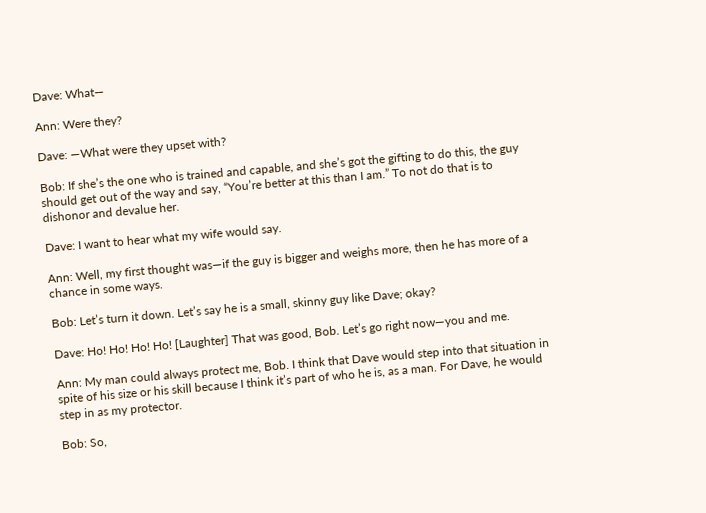Dave: What—

Ann: Were they?

Dave: —What were they upset with?

Bob: If she’s the one who is trained and capable, and she’s got the gifting to do this, the guy should get out of the way and say, “You’re better at this than I am.” To not do that is to dishonor and devalue her.

Dave: I want to hear what my wife would say.

Ann: Well, my first thought was—if the guy is bigger and weighs more, then he has more of a chance in some ways.

Bob: Let’s turn it down. Let’s say he is a small, skinny guy like Dave; okay?

Dave: Ho! Ho! Ho! Ho! [Laughter] That was good, Bob. Let’s go right now—you and me.

Ann: My man could always protect me, Bob. I think that Dave would step into that situation in spite of his size or his skill because I think it’s part of who he is, as a man. For Dave, he would step in as my protector.

Bob: So,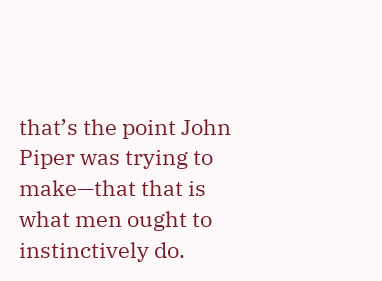that’s the point John Piper was trying to make—that that is what men ought to instinctively do.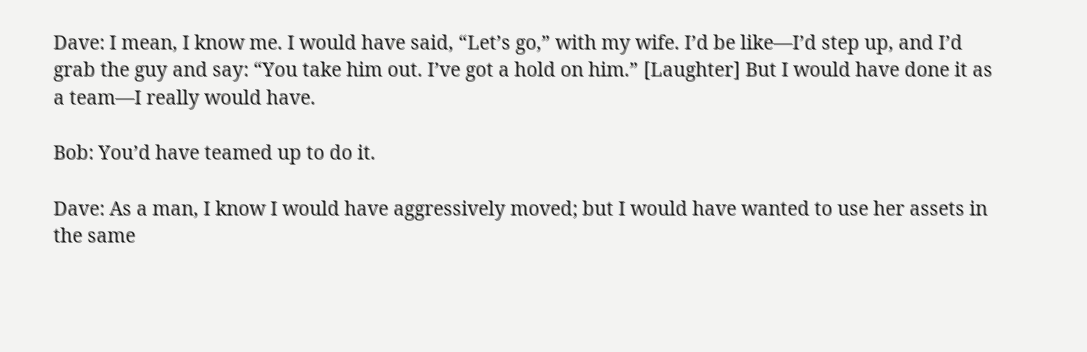Dave: I mean, I know me. I would have said, “Let’s go,” with my wife. I’d be like—I’d step up, and I’d grab the guy and say: “You take him out. I’ve got a hold on him.” [Laughter] But I would have done it as a team—I really would have.

Bob: You’d have teamed up to do it.

Dave: As a man, I know I would have aggressively moved; but I would have wanted to use her assets in the same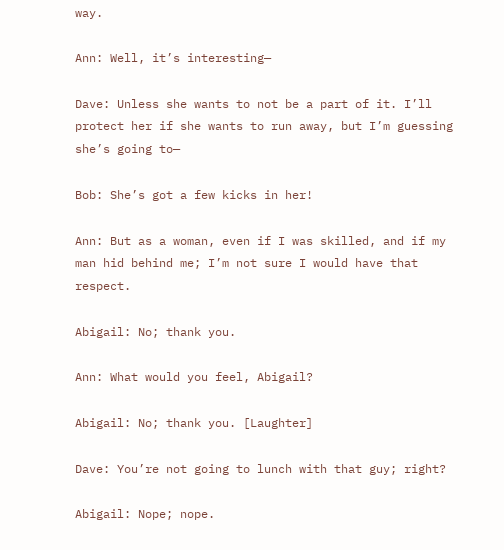way.

Ann: Well, it’s interesting—

Dave: Unless she wants to not be a part of it. I’ll protect her if she wants to run away, but I’m guessing she’s going to—

Bob: She’s got a few kicks in her!

Ann: But as a woman, even if I was skilled, and if my man hid behind me; I’m not sure I would have that respect.

Abigail: No; thank you.

Ann: What would you feel, Abigail?

Abigail: No; thank you. [Laughter]

Dave: You’re not going to lunch with that guy; right?

Abigail: Nope; nope.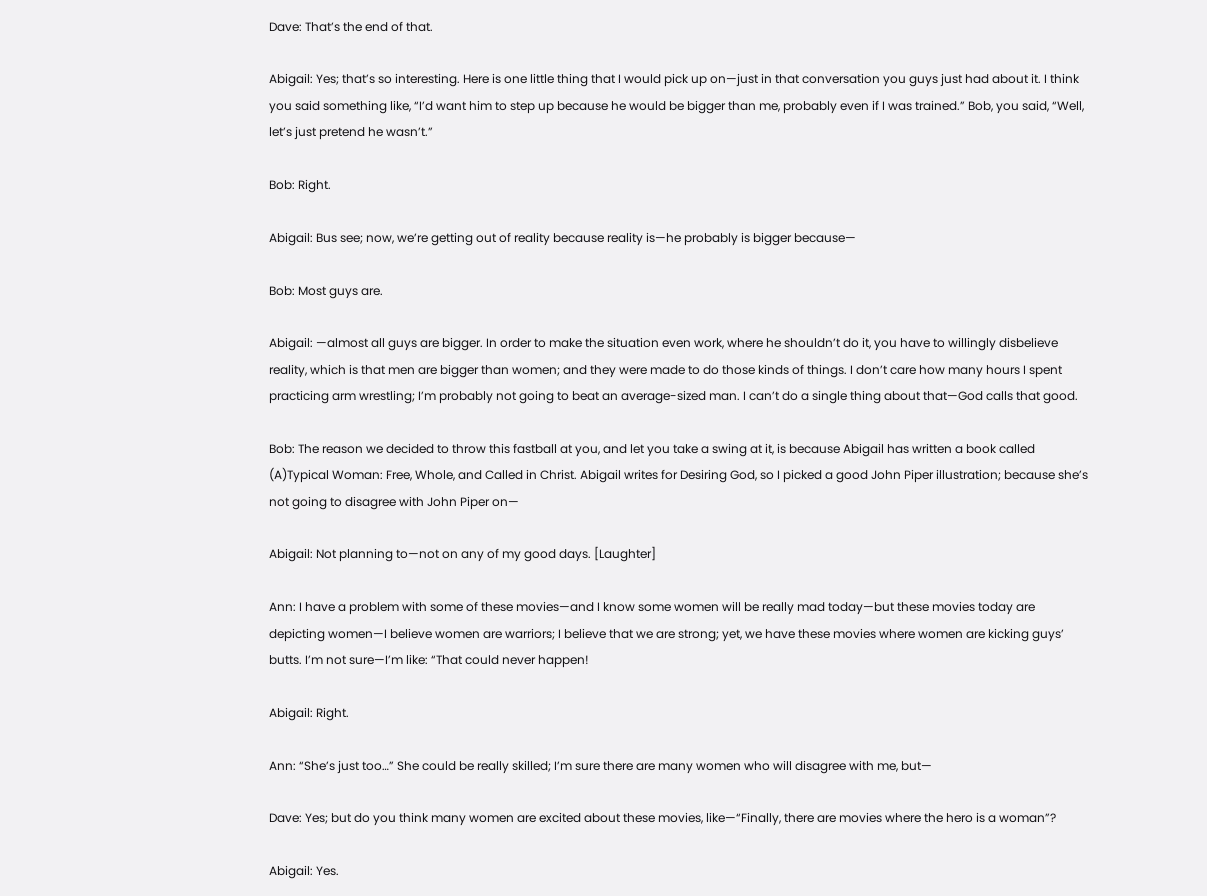Dave: That’s the end of that.

Abigail: Yes; that’s so interesting. Here is one little thing that I would pick up on—just in that conversation you guys just had about it. I think you said something like, “I’d want him to step up because he would be bigger than me, probably even if I was trained.” Bob, you said, “Well, let’s just pretend he wasn’t.”

Bob: Right.

Abigail: Bus see; now, we’re getting out of reality because reality is—he probably is bigger because—

Bob: Most guys are.

Abigail: —almost all guys are bigger. In order to make the situation even work, where he shouldn’t do it, you have to willingly disbelieve reality, which is that men are bigger than women; and they were made to do those kinds of things. I don’t care how many hours I spent practicing arm wrestling; I’m probably not going to beat an average-sized man. I can’t do a single thing about that—God calls that good.

Bob: The reason we decided to throw this fastball at you, and let you take a swing at it, is because Abigail has written a book called (A)Typical Woman: Free, Whole, and Called in Christ. Abigail writes for Desiring God, so I picked a good John Piper illustration; because she’s not going to disagree with John Piper on—

Abigail: Not planning to—not on any of my good days. [Laughter]

Ann: I have a problem with some of these movies—and I know some women will be really mad today—but these movies today are depicting women—I believe women are warriors; I believe that we are strong; yet, we have these movies where women are kicking guys’ butts. I’m not sure—I’m like: “That could never happen!

Abigail: Right.

Ann: “She’s just too…” She could be really skilled; I’m sure there are many women who will disagree with me, but—

Dave: Yes; but do you think many women are excited about these movies, like—“Finally, there are movies where the hero is a woman”?

Abigail: Yes.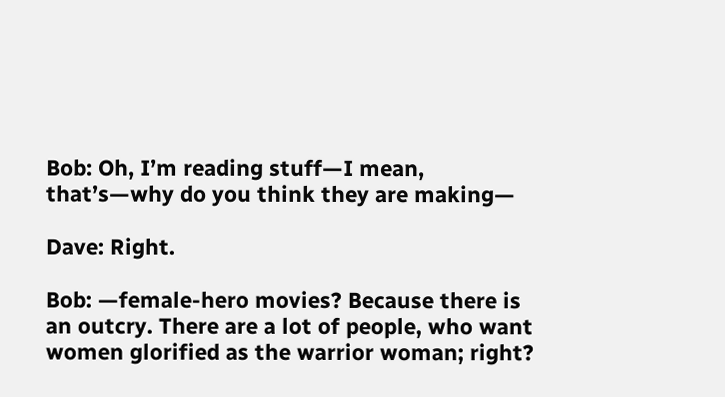Bob: Oh, I’m reading stuff—I mean, that’s—why do you think they are making—

Dave: Right.

Bob: —female-hero movies? Because there is an outcry. There are a lot of people, who want women glorified as the warrior woman; right?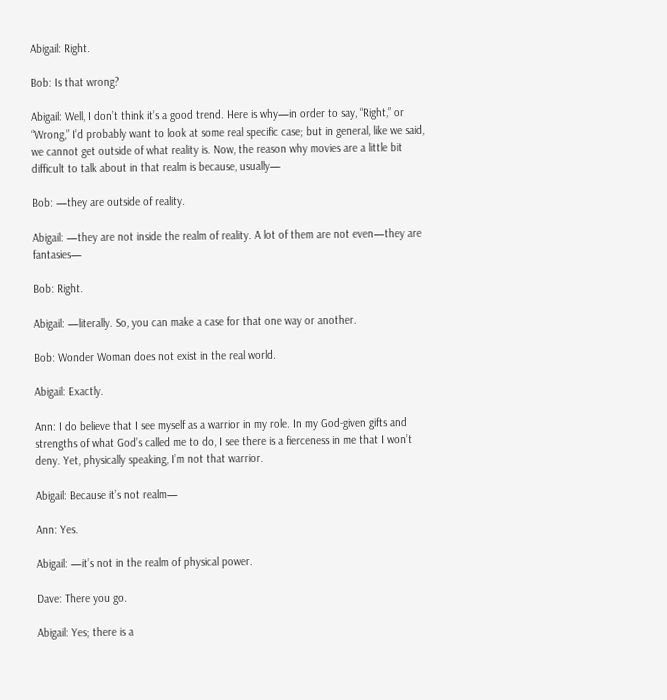Abigail: Right.

Bob: Is that wrong?

Abigail: Well, I don’t think it’s a good trend. Here is why—in order to say, “Right,” or “Wrong,” I’d probably want to look at some real specific case; but in general, like we said, we cannot get outside of what reality is. Now, the reason why movies are a little bit difficult to talk about in that realm is because, usually—

Bob: —they are outside of reality.

Abigail: —they are not inside the realm of reality. A lot of them are not even—they are fantasies—

Bob: Right.

Abigail: —literally. So, you can make a case for that one way or another.

Bob: Wonder Woman does not exist in the real world.

Abigail: Exactly.

Ann: I do believe that I see myself as a warrior in my role. In my God-given gifts and strengths of what God’s called me to do, I see there is a fierceness in me that I won’t deny. Yet, physically speaking, I’m not that warrior.

Abigail: Because it’s not realm—

Ann: Yes.

Abigail: —it’s not in the realm of physical power.

Dave: There you go.

Abigail: Yes; there is a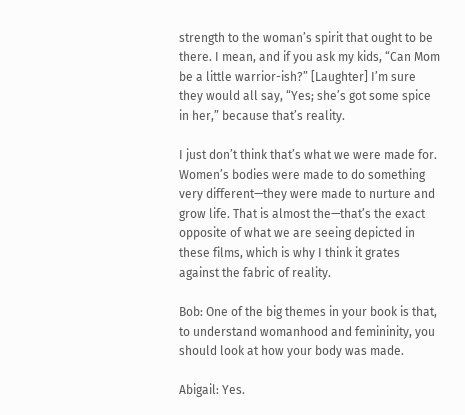strength to the woman’s spirit that ought to be there. I mean, and if you ask my kids, “Can Mom be a little warrior-ish?” [Laughter] I’m sure they would all say, “Yes; she’s got some spice in her,” because that’s reality.

I just don’t think that’s what we were made for. Women’s bodies were made to do something very different—they were made to nurture and grow life. That is almost the—that’s the exact opposite of what we are seeing depicted in these films, which is why I think it grates against the fabric of reality.

Bob: One of the big themes in your book is that, to understand womanhood and femininity, you should look at how your body was made.

Abigail: Yes.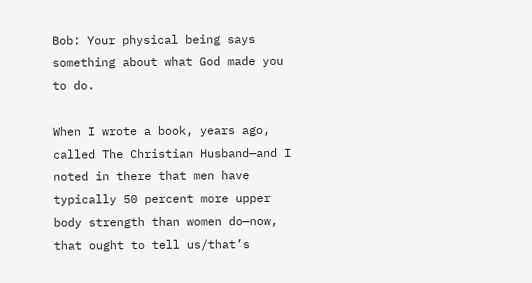Bob: Your physical being says something about what God made you to do.

When I wrote a book, years ago, called The Christian Husband—and I noted in there that men have typically 50 percent more upper body strength than women do—now, that ought to tell us/that’s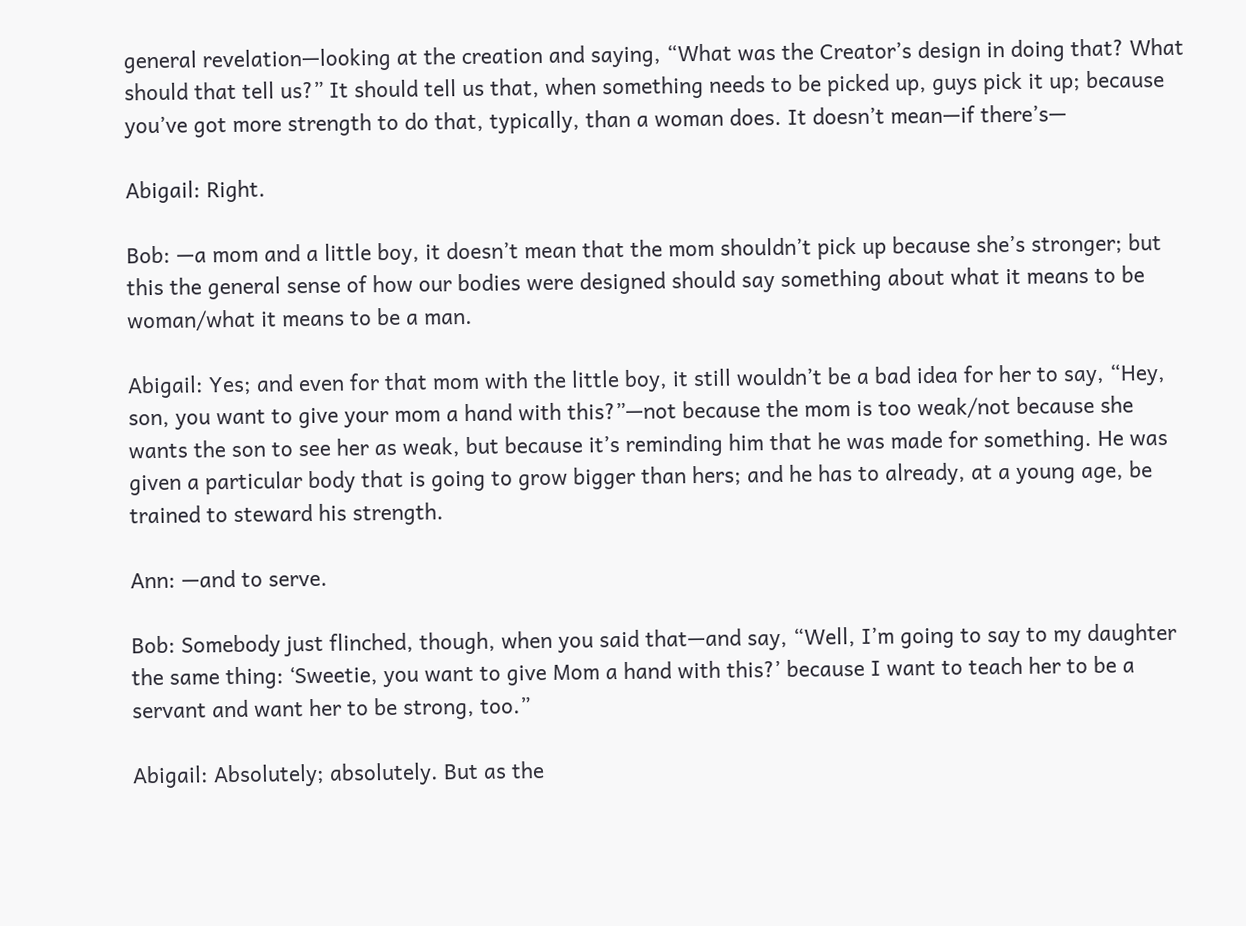general revelation—looking at the creation and saying, “What was the Creator’s design in doing that? What should that tell us?” It should tell us that, when something needs to be picked up, guys pick it up; because you’ve got more strength to do that, typically, than a woman does. It doesn’t mean—if there’s—

Abigail: Right.

Bob: —a mom and a little boy, it doesn’t mean that the mom shouldn’t pick up because she’s stronger; but this the general sense of how our bodies were designed should say something about what it means to be woman/what it means to be a man.

Abigail: Yes; and even for that mom with the little boy, it still wouldn’t be a bad idea for her to say, “Hey, son, you want to give your mom a hand with this?”—not because the mom is too weak/not because she wants the son to see her as weak, but because it’s reminding him that he was made for something. He was given a particular body that is going to grow bigger than hers; and he has to already, at a young age, be trained to steward his strength.

Ann: —and to serve.

Bob: Somebody just flinched, though, when you said that—and say, “Well, I’m going to say to my daughter the same thing: ‘Sweetie, you want to give Mom a hand with this?’ because I want to teach her to be a servant and want her to be strong, too.”

Abigail: Absolutely; absolutely. But as the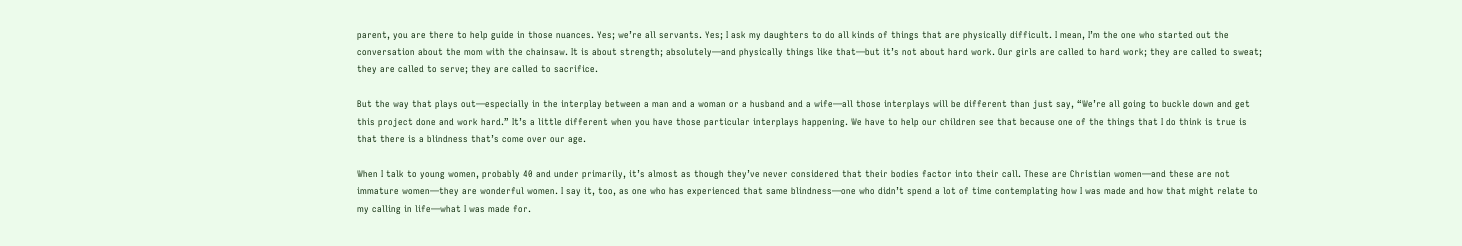parent, you are there to help guide in those nuances. Yes; we’re all servants. Yes; I ask my daughters to do all kinds of things that are physically difficult. I mean, I’m the one who started out the conversation about the mom with the chainsaw. It is about strength; absolutely—and physically things like that—but it’s not about hard work. Our girls are called to hard work; they are called to sweat; they are called to serve; they are called to sacrifice.

But the way that plays out—especially in the interplay between a man and a woman or a husband and a wife—all those interplays will be different than just say, “We’re all going to buckle down and get this project done and work hard.” It’s a little different when you have those particular interplays happening. We have to help our children see that because one of the things that I do think is true is that there is a blindness that’s come over our age.

When I talk to young women, probably 40 and under primarily, it’s almost as though they’ve never considered that their bodies factor into their call. These are Christian women—and these are not immature women—they are wonderful women. I say it, too, as one who has experienced that same blindness—one who didn’t spend a lot of time contemplating how I was made and how that might relate to my calling in life—what I was made for.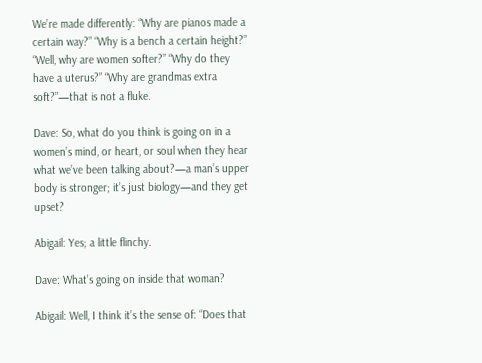We’re made differently: “Why are pianos made a certain way?” “Why is a bench a certain height?” “Well, why are women softer?” “Why do they have a uterus?” “Why are grandmas extra soft?”—that is not a fluke.

Dave: So, what do you think is going on in a women’s mind, or heart, or soul when they hear what we’ve been talking about?—a man’s upper body is stronger; it’s just biology—and they get upset?

Abigail: Yes; a little flinchy.

Dave: What’s going on inside that woman?

Abigail: Well, I think it’s the sense of: “Does that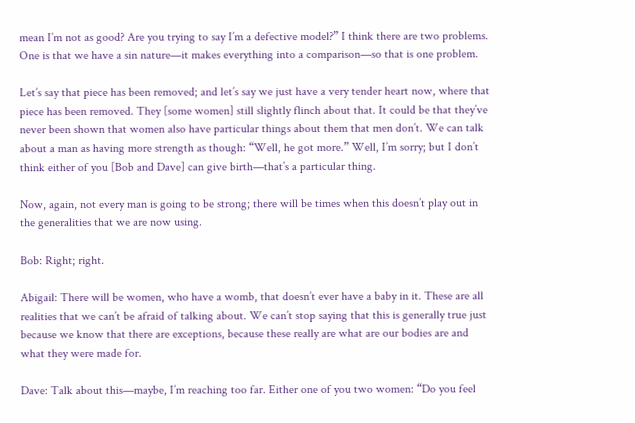mean I’m not as good? Are you trying to say I’m a defective model?” I think there are two problems. One is that we have a sin nature—it makes everything into a comparison—so that is one problem.

Let’s say that piece has been removed; and let’s say we just have a very tender heart now, where that piece has been removed. They [some women] still slightly flinch about that. It could be that they’ve never been shown that women also have particular things about them that men don’t. We can talk about a man as having more strength as though: “Well, he got more.” Well, I’m sorry; but I don’t think either of you [Bob and Dave] can give birth—that’s a particular thing.

Now, again, not every man is going to be strong; there will be times when this doesn’t play out in the generalities that we are now using.

Bob: Right; right.

Abigail: There will be women, who have a womb, that doesn’t ever have a baby in it. These are all realities that we can’t be afraid of talking about. We can’t stop saying that this is generally true just because we know that there are exceptions, because these really are what are our bodies are and what they were made for.

Dave: Talk about this—maybe, I’m reaching too far. Either one of you two women: “Do you feel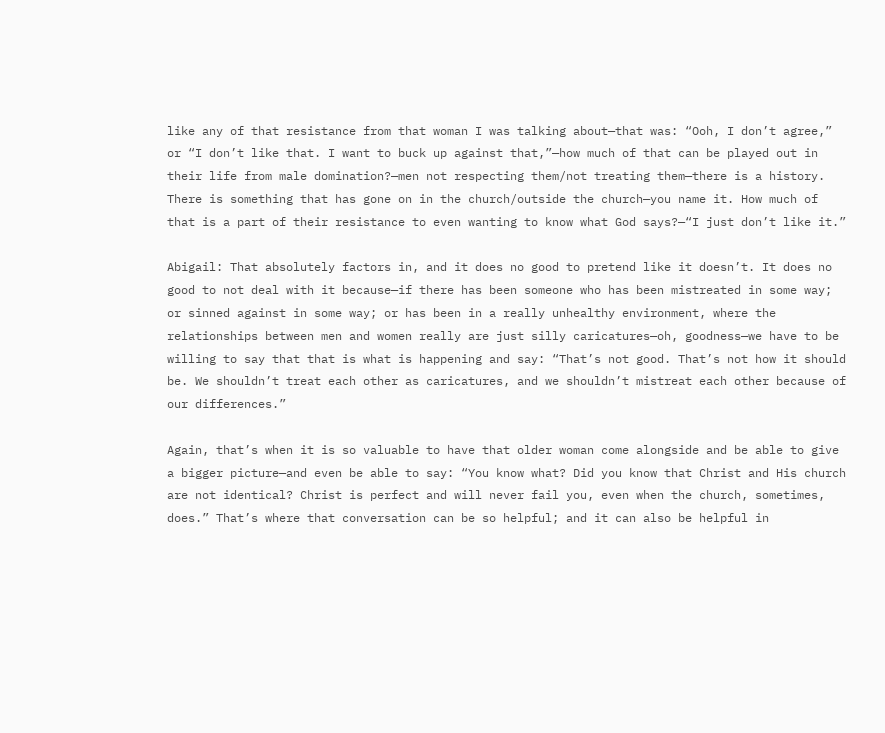like any of that resistance from that woman I was talking about—that was: “Ooh, I don’t agree,” or “I don’t like that. I want to buck up against that,”—how much of that can be played out in their life from male domination?—men not respecting them/not treating them—there is a history. There is something that has gone on in the church/outside the church—you name it. How much of that is a part of their resistance to even wanting to know what God says?—“I just don’t like it.”

Abigail: That absolutely factors in, and it does no good to pretend like it doesn’t. It does no good to not deal with it because—if there has been someone who has been mistreated in some way; or sinned against in some way; or has been in a really unhealthy environment, where the relationships between men and women really are just silly caricatures—oh, goodness—we have to be willing to say that that is what is happening and say: “That’s not good. That’s not how it should be. We shouldn’t treat each other as caricatures, and we shouldn’t mistreat each other because of our differences.”

Again, that’s when it is so valuable to have that older woman come alongside and be able to give a bigger picture—and even be able to say: “You know what? Did you know that Christ and His church are not identical? Christ is perfect and will never fail you, even when the church, sometimes, does.” That’s where that conversation can be so helpful; and it can also be helpful in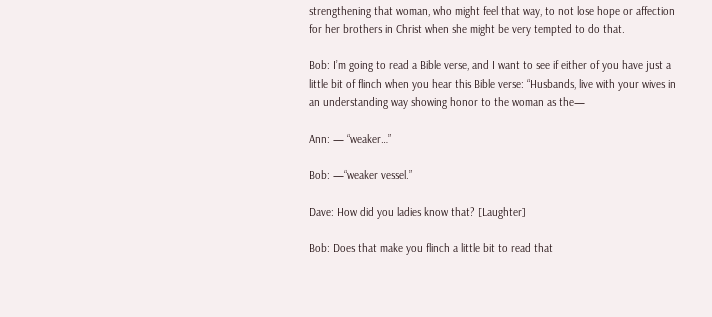strengthening that woman, who might feel that way, to not lose hope or affection for her brothers in Christ when she might be very tempted to do that.

Bob: I’m going to read a Bible verse, and I want to see if either of you have just a little bit of flinch when you hear this Bible verse: “Husbands, live with your wives in an understanding way showing honor to the woman as the—

Ann: — “weaker…”

Bob: —“weaker vessel.”

Dave: How did you ladies know that? [Laughter]

Bob: Does that make you flinch a little bit to read that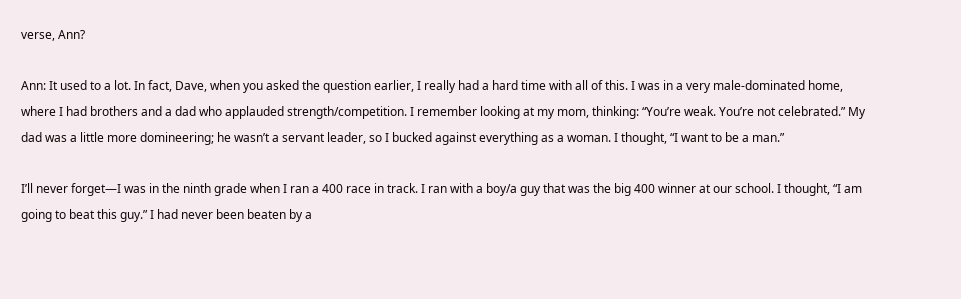verse, Ann?

Ann: It used to a lot. In fact, Dave, when you asked the question earlier, I really had a hard time with all of this. I was in a very male-dominated home, where I had brothers and a dad who applauded strength/competition. I remember looking at my mom, thinking: “You’re weak. You’re not celebrated.” My dad was a little more domineering; he wasn’t a servant leader, so I bucked against everything as a woman. I thought, “I want to be a man.”

I’ll never forget—I was in the ninth grade when I ran a 400 race in track. I ran with a boy/a guy that was the big 400 winner at our school. I thought, “I am going to beat this guy.” I had never been beaten by a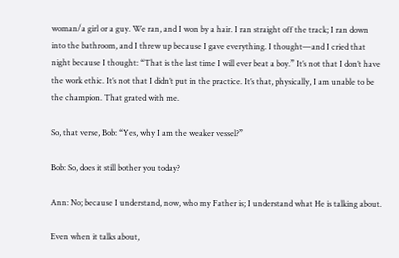woman/a girl or a guy. We ran, and I won by a hair. I ran straight off the track; I ran down into the bathroom, and I threw up because I gave everything. I thought—and I cried that night because I thought: “That is the last time I will ever beat a boy.” It’s not that I don’t have the work ethic. It’s not that I didn’t put in the practice. It’s that, physically, I am unable to be the champion. That grated with me.

So, that verse, Bob: “Yes, why I am the weaker vessel?”

Bob: So, does it still bother you today?

Ann: No; because I understand, now, who my Father is; I understand what He is talking about.

Even when it talks about,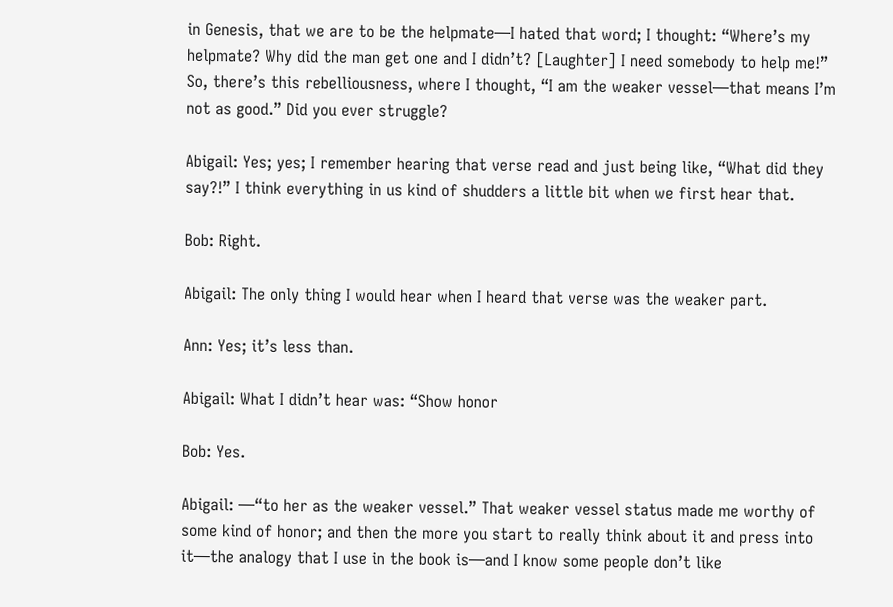in Genesis, that we are to be the helpmate—I hated that word; I thought: “Where’s my helpmate? Why did the man get one and I didn’t? [Laughter] I need somebody to help me!” So, there’s this rebelliousness, where I thought, “I am the weaker vessel—that means I’m not as good.” Did you ever struggle?

Abigail: Yes; yes; I remember hearing that verse read and just being like, “What did they say?!” I think everything in us kind of shudders a little bit when we first hear that.

Bob: Right.

Abigail: The only thing I would hear when I heard that verse was the weaker part.

Ann: Yes; it’s less than.

Abigail: What I didn’t hear was: “Show honor

Bob: Yes.

Abigail: —“to her as the weaker vessel.” That weaker vessel status made me worthy of some kind of honor; and then the more you start to really think about it and press into it—the analogy that I use in the book is—and I know some people don’t like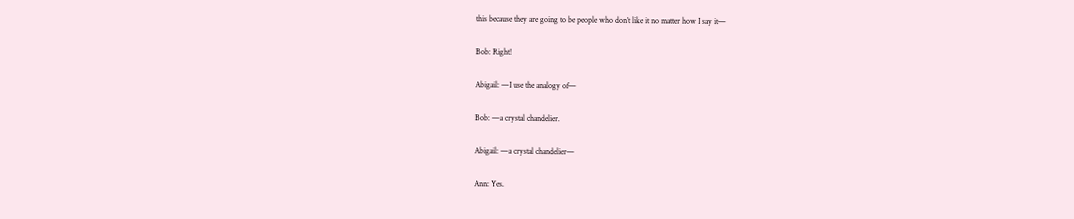this because they are going to be people who don’t like it no matter how I say it—

Bob: Right!

Abigail: —I use the analogy of—

Bob: —a crystal chandelier.

Abigail: —a crystal chandelier—

Ann: Yes.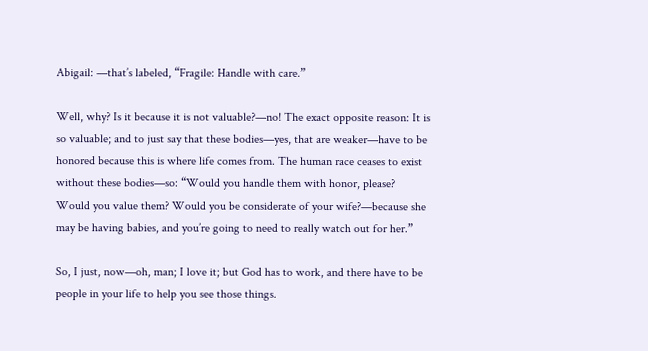Abigail: —that’s labeled, “Fragile: Handle with care.”

Well, why? Is it because it is not valuable?—no! The exact opposite reason: It is so valuable; and to just say that these bodies—yes, that are weaker—have to be honored because this is where life comes from. The human race ceases to exist without these bodies—so: “Would you handle them with honor, please? Would you value them? Would you be considerate of your wife?—because she may be having babies, and you’re going to need to really watch out for her.”

So, I just, now—oh, man; I love it; but God has to work, and there have to be people in your life to help you see those things.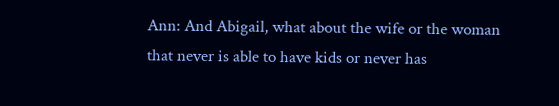Ann: And Abigail, what about the wife or the woman that never is able to have kids or never has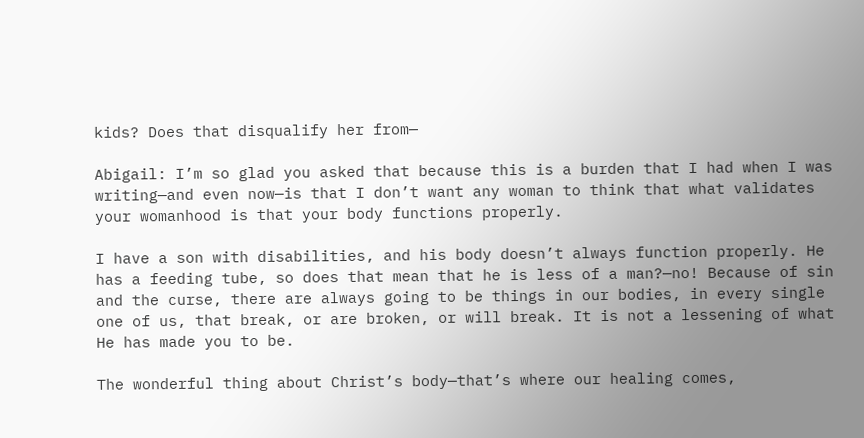kids? Does that disqualify her from—

Abigail: I’m so glad you asked that because this is a burden that I had when I was writing—and even now—is that I don’t want any woman to think that what validates your womanhood is that your body functions properly.

I have a son with disabilities, and his body doesn’t always function properly. He has a feeding tube, so does that mean that he is less of a man?—no! Because of sin and the curse, there are always going to be things in our bodies, in every single one of us, that break, or are broken, or will break. It is not a lessening of what He has made you to be.

The wonderful thing about Christ’s body—that’s where our healing comes,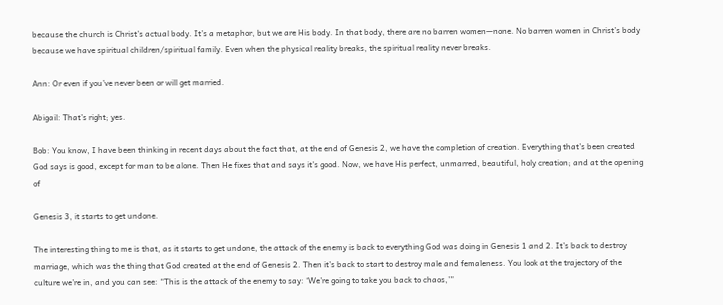because the church is Christ’s actual body. It’s a metaphor, but we are His body. In that body, there are no barren women—none. No barren women in Christ’s body because we have spiritual children/spiritual family. Even when the physical reality breaks, the spiritual reality never breaks.

Ann: Or even if you’ve never been or will get married.

Abigail: That’s right; yes.

Bob: You know, I have been thinking in recent days about the fact that, at the end of Genesis 2, we have the completion of creation. Everything that’s been created God says is good, except for man to be alone. Then He fixes that and says it’s good. Now, we have His perfect, unmarred, beautiful, holy creation; and at the opening of

Genesis 3, it starts to get undone.

The interesting thing to me is that, as it starts to get undone, the attack of the enemy is back to everything God was doing in Genesis 1 and 2. It’s back to destroy marriage, which was the thing that God created at the end of Genesis 2. Then it’s back to start to destroy male and femaleness. You look at the trajectory of the culture we’re in, and you can see: “This is the attack of the enemy to say: ‘We’re going to take you back to chaos,’”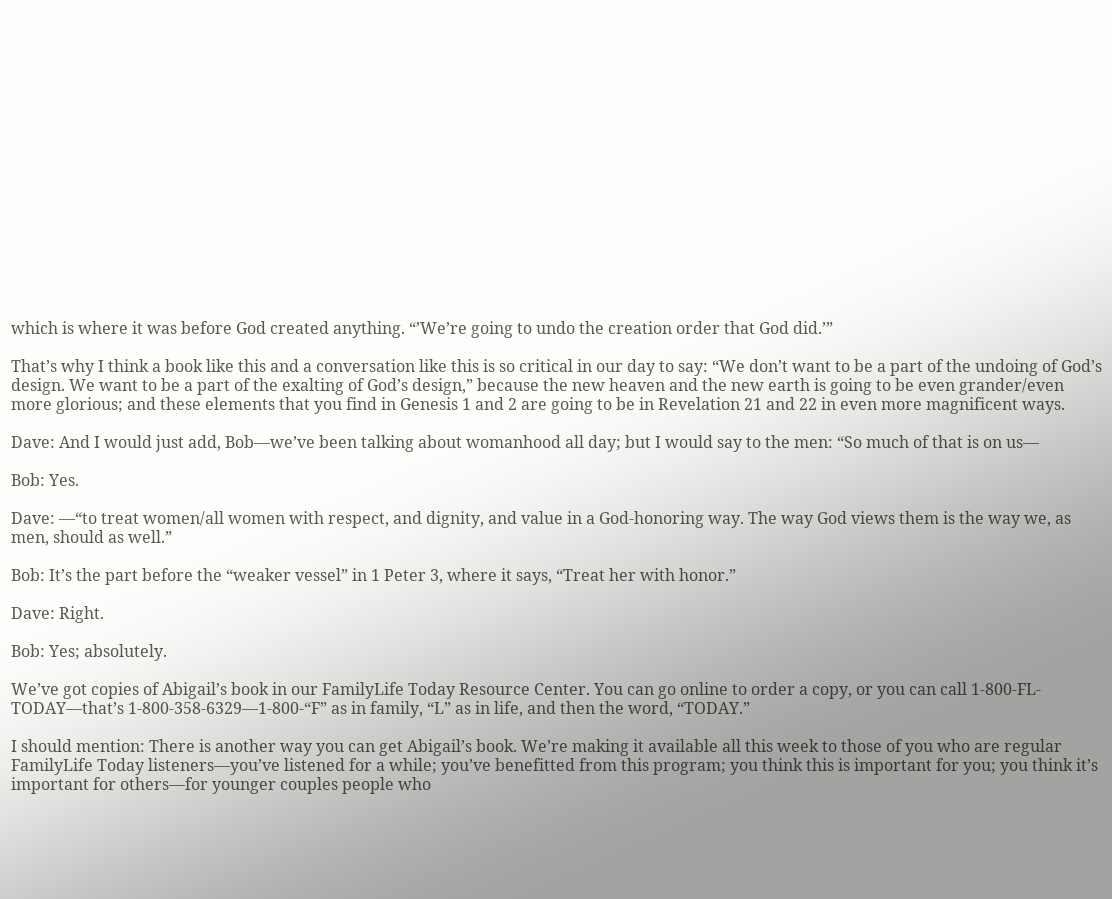which is where it was before God created anything. “’We’re going to undo the creation order that God did.’”

That’s why I think a book like this and a conversation like this is so critical in our day to say: “We don’t want to be a part of the undoing of God’s design. We want to be a part of the exalting of God’s design,” because the new heaven and the new earth is going to be even grander/even more glorious; and these elements that you find in Genesis 1 and 2 are going to be in Revelation 21 and 22 in even more magnificent ways.

Dave: And I would just add, Bob—we’ve been talking about womanhood all day; but I would say to the men: “So much of that is on us—

Bob: Yes.

Dave: —“to treat women/all women with respect, and dignity, and value in a God-honoring way. The way God views them is the way we, as men, should as well.”

Bob: It’s the part before the “weaker vessel” in 1 Peter 3, where it says, “Treat her with honor.”

Dave: Right.

Bob: Yes; absolutely.

We’ve got copies of Abigail’s book in our FamilyLife Today Resource Center. You can go online to order a copy, or you can call 1-800-FL-TODAY—that’s 1-800-358-6329—1-800-“F” as in family, “L” as in life, and then the word, “TODAY.”

I should mention: There is another way you can get Abigail’s book. We’re making it available all this week to those of you who are regular FamilyLife Today listeners—you’ve listened for a while; you’ve benefitted from this program; you think this is important for you; you think it’s important for others—for younger couples people who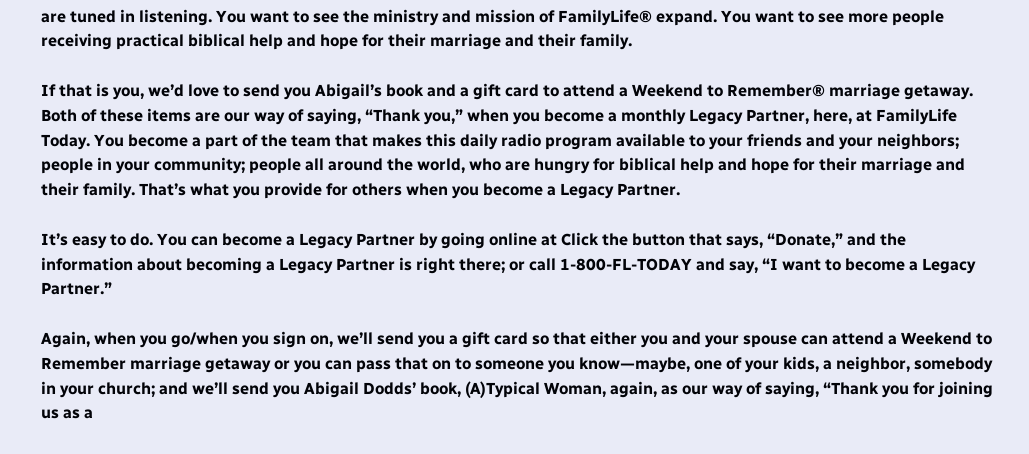are tuned in listening. You want to see the ministry and mission of FamilyLife® expand. You want to see more people receiving practical biblical help and hope for their marriage and their family.

If that is you, we’d love to send you Abigail’s book and a gift card to attend a Weekend to Remember® marriage getaway. Both of these items are our way of saying, “Thank you,” when you become a monthly Legacy Partner, here, at FamilyLife Today. You become a part of the team that makes this daily radio program available to your friends and your neighbors; people in your community; people all around the world, who are hungry for biblical help and hope for their marriage and their family. That’s what you provide for others when you become a Legacy Partner.

It’s easy to do. You can become a Legacy Partner by going online at Click the button that says, “Donate,” and the information about becoming a Legacy Partner is right there; or call 1-800-FL-TODAY and say, “I want to become a Legacy Partner.”

Again, when you go/when you sign on, we’ll send you a gift card so that either you and your spouse can attend a Weekend to Remember marriage getaway or you can pass that on to someone you know—maybe, one of your kids, a neighbor, somebody in your church; and we’ll send you Abigail Dodds’ book, (A)Typical Woman, again, as our way of saying, “Thank you for joining us as a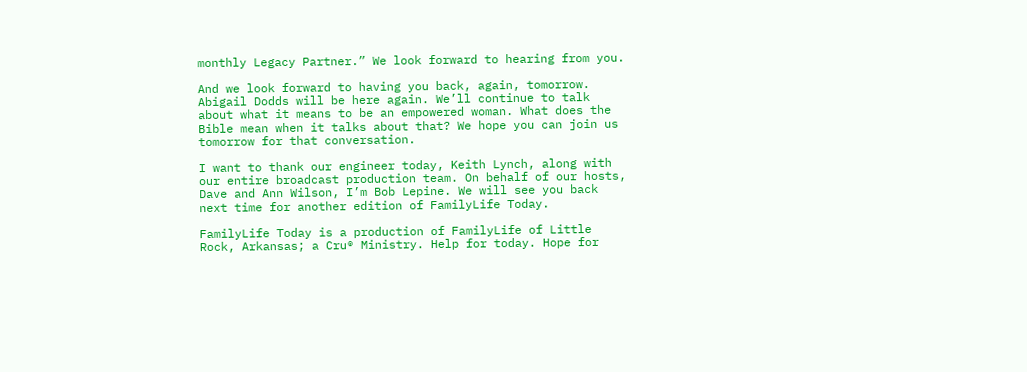monthly Legacy Partner.” We look forward to hearing from you.

And we look forward to having you back, again, tomorrow. Abigail Dodds will be here again. We’ll continue to talk about what it means to be an empowered woman. What does the Bible mean when it talks about that? We hope you can join us tomorrow for that conversation.

I want to thank our engineer today, Keith Lynch, along with our entire broadcast production team. On behalf of our hosts, Dave and Ann Wilson, I’m Bob Lepine. We will see you back next time for another edition of FamilyLife Today.

FamilyLife Today is a production of FamilyLife of Little Rock, Arkansas; a Cru® Ministry. Help for today. Hope for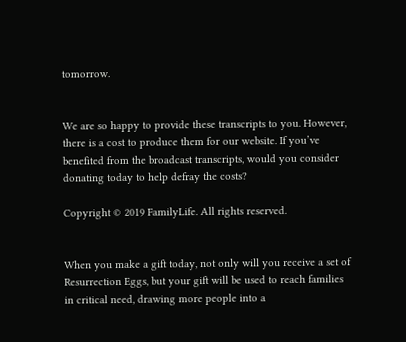tomorrow.


We are so happy to provide these transcripts to you. However, there is a cost to produce them for our website. If you’ve benefited from the broadcast transcripts, would you consider donating today to help defray the costs?

Copyright © 2019 FamilyLife. All rights reserved.


When you make a gift today, not only will you receive a set of Resurrection Eggs, but your gift will be used to reach families in critical need, drawing more people into a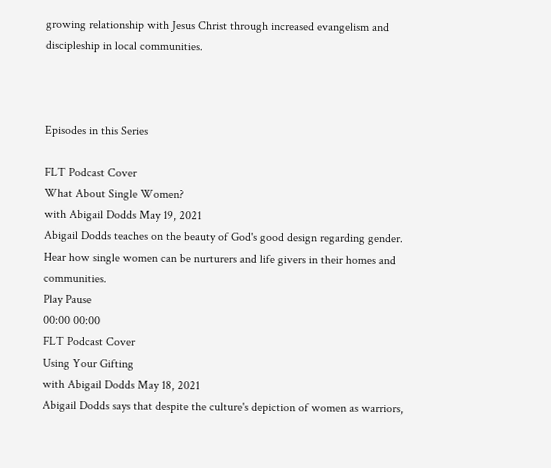growing relationship with Jesus Christ through increased evangelism and discipleship in local communities.



Episodes in this Series

FLT Podcast Cover
What About Single Women?
with Abigail Dodds May 19, 2021
Abigail Dodds teaches on the beauty of God's good design regarding gender. Hear how single women can be nurturers and life givers in their homes and communities.
Play Pause
00:00 00:00
FLT Podcast Cover
Using Your Gifting
with Abigail Dodds May 18, 2021
Abigail Dodds says that despite the culture's depiction of women as warriors,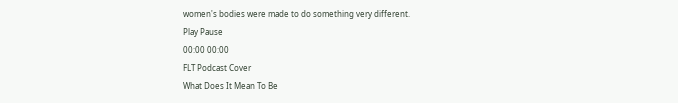women's bodies were made to do something very different.
Play Pause
00:00 00:00
FLT Podcast Cover
What Does It Mean To Be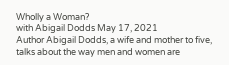Wholly a Woman?
with Abigail Dodds May 17, 2021
Author Abigail Dodds, a wife and mother to five, talks about the way men and women are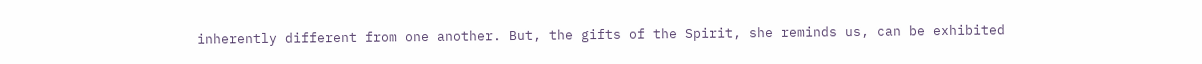inherently different from one another. But, the gifts of the Spirit, she reminds us, can be exhibited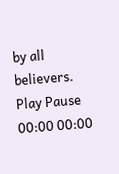by all believers.
Play Pause
00:00 00:00